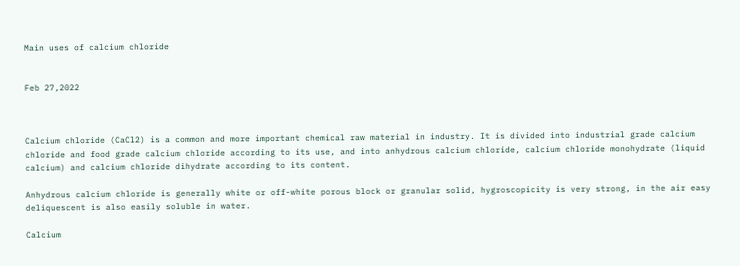Main uses of calcium chloride


Feb 27,2022



Calcium chloride (CaCl2) is a common and more important chemical raw material in industry. It is divided into industrial grade calcium chloride and food grade calcium chloride according to its use, and into anhydrous calcium chloride, calcium chloride monohydrate (liquid calcium) and calcium chloride dihydrate according to its content.

Anhydrous calcium chloride is generally white or off-white porous block or granular solid, hygroscopicity is very strong, in the air easy deliquescent is also easily soluble in water.

Calcium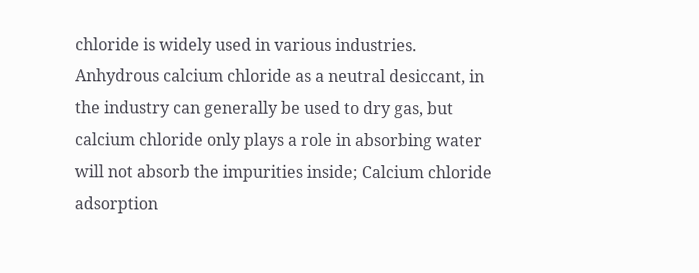chloride is widely used in various industries. Anhydrous calcium chloride as a neutral desiccant, in the industry can generally be used to dry gas, but calcium chloride only plays a role in absorbing water will not absorb the impurities inside; Calcium chloride adsorption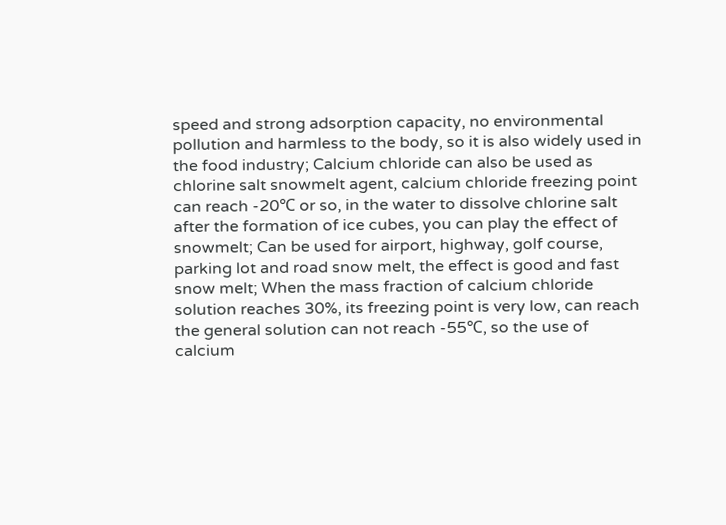speed and strong adsorption capacity, no environmental pollution and harmless to the body, so it is also widely used in the food industry; Calcium chloride can also be used as chlorine salt snowmelt agent, calcium chloride freezing point can reach -20℃ or so, in the water to dissolve chlorine salt after the formation of ice cubes, you can play the effect of snowmelt; Can be used for airport, highway, golf course, parking lot and road snow melt, the effect is good and fast snow melt; When the mass fraction of calcium chloride solution reaches 30%, its freezing point is very low, can reach the general solution can not reach -55℃, so the use of calcium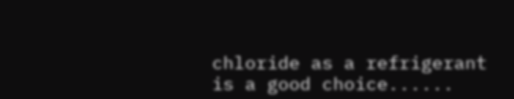chloride as a refrigerant is a good choice......